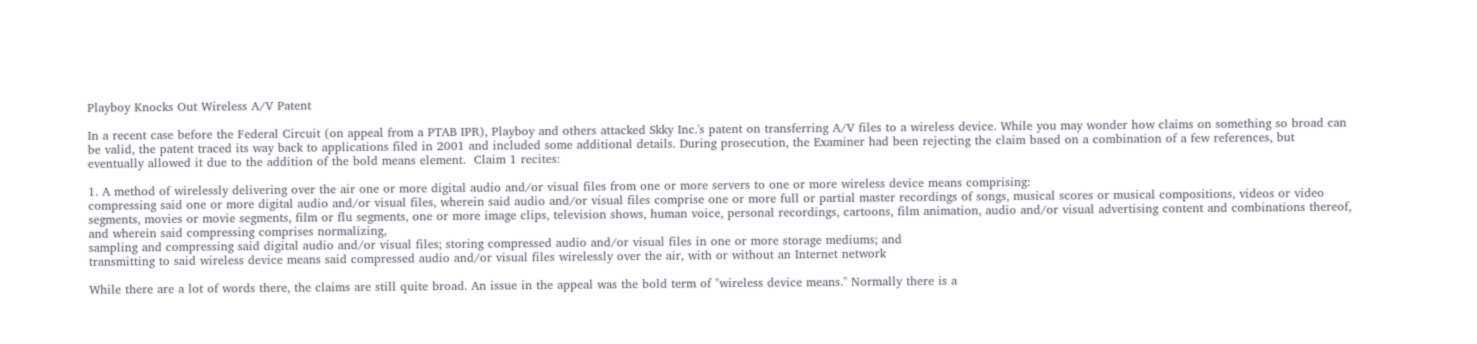Playboy Knocks Out Wireless A/V Patent

In a recent case before the Federal Circuit (on appeal from a PTAB IPR), Playboy and others attacked Skky Inc.'s patent on transferring A/V files to a wireless device. While you may wonder how claims on something so broad can be valid, the patent traced its way back to applications filed in 2001 and included some additional details. During prosecution, the Examiner had been rejecting the claim based on a combination of a few references, but eventually allowed it due to the addition of the bold means element.  Claim 1 recites:

1. A method of wirelessly delivering over the air one or more digital audio and/or visual files from one or more servers to one or more wireless device means comprising:
compressing said one or more digital audio and/or visual files, wherein said audio and/or visual files comprise one or more full or partial master recordings of songs, musical scores or musical compositions, videos or video segments, movies or movie segments, film or flu segments, one or more image clips, television shows, human voice, personal recordings, cartoons, film animation, audio and/or visual advertising content and combinations thereof, and wherein said compressing comprises normalizing,
sampling and compressing said digital audio and/or visual files; storing compressed audio and/or visual files in one or more storage mediums; and
transmitting to said wireless device means said compressed audio and/or visual files wirelessly over the air, with or without an Internet network

While there are a lot of words there, the claims are still quite broad. An issue in the appeal was the bold term of "wireless device means." Normally there is a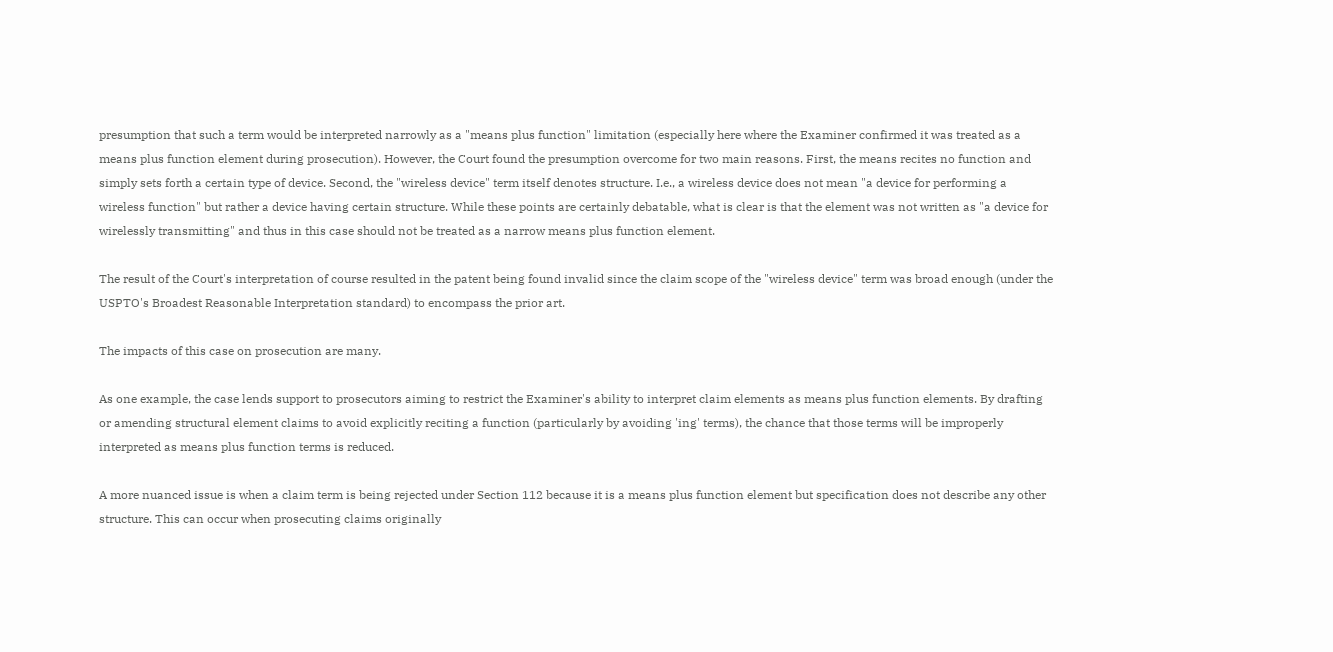presumption that such a term would be interpreted narrowly as a "means plus function" limitation (especially here where the Examiner confirmed it was treated as a means plus function element during prosecution). However, the Court found the presumption overcome for two main reasons. First, the means recites no function and simply sets forth a certain type of device. Second, the "wireless device" term itself denotes structure. I.e., a wireless device does not mean "a device for performing a wireless function" but rather a device having certain structure. While these points are certainly debatable, what is clear is that the element was not written as "a device for wirelessly transmitting" and thus in this case should not be treated as a narrow means plus function element.

The result of the Court's interpretation of course resulted in the patent being found invalid since the claim scope of the "wireless device" term was broad enough (under the USPTO's Broadest Reasonable Interpretation standard) to encompass the prior art.

The impacts of this case on prosecution are many.

As one example, the case lends support to prosecutors aiming to restrict the Examiner's ability to interpret claim elements as means plus function elements. By drafting or amending structural element claims to avoid explicitly reciting a function (particularly by avoiding 'ing' terms), the chance that those terms will be improperly interpreted as means plus function terms is reduced.

A more nuanced issue is when a claim term is being rejected under Section 112 because it is a means plus function element but specification does not describe any other structure. This can occur when prosecuting claims originally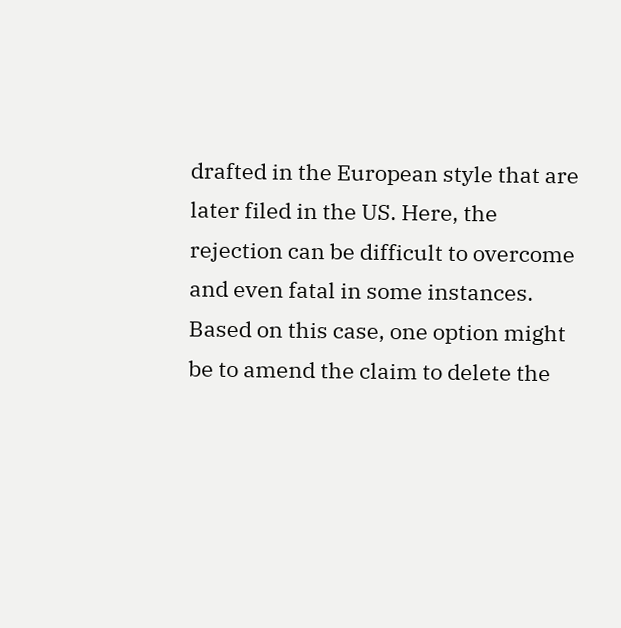drafted in the European style that are later filed in the US. Here, the rejection can be difficult to overcome and even fatal in some instances. Based on this case, one option might be to amend the claim to delete the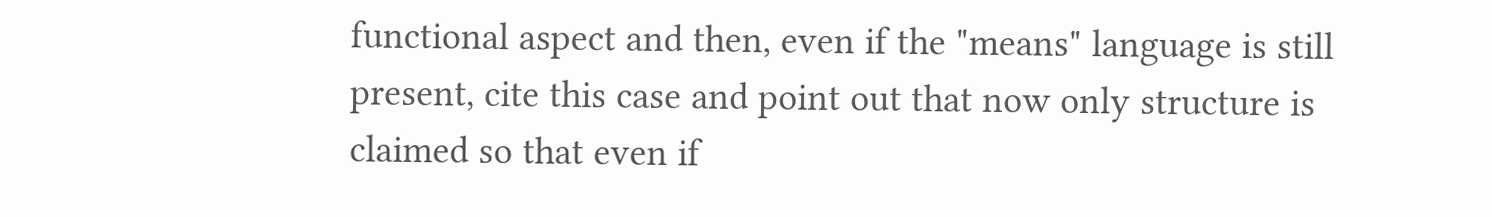functional aspect and then, even if the "means" language is still present, cite this case and point out that now only structure is claimed so that even if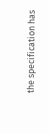the specification has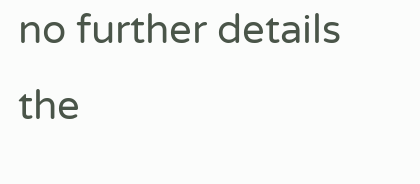no further details the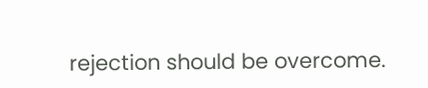rejection should be overcome.